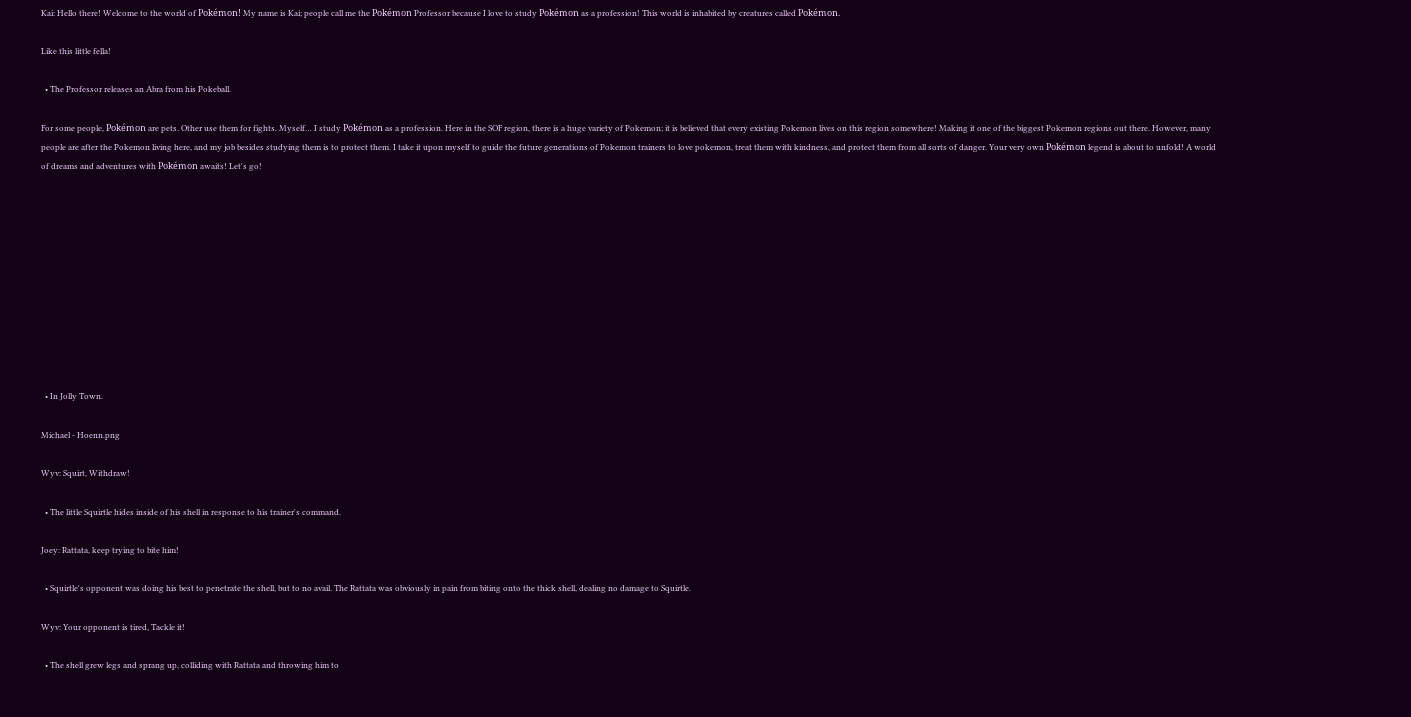Kai: Hello there! Welcome to the world of Pokémon! My name is Kai; people call me the Pokémon Professor because I love to study Pokémon as a profession! This world is inhabited by creatures called Pokémon.

Like this little fella!

  • The Professor releases an Abra from his Pokeball.

For some people, Pokémon are pets. Other use them for fights. Myself… I study Pokémon as a profession. Here in the SOF region, there is a huge variety of Pokemon; it is believed that every existing Pokemon lives on this region somewhere! Making it one of the biggest Pokemon regions out there. However, many people are after the Pokemon living here, and my job besides studying them is to protect them. I take it upon myself to guide the future generations of Pokemon trainers to love pokemon, treat them with kindness, and protect them from all sorts of danger. Your very own Pokémon legend is about to unfold! A world of dreams and adventures with Pokémon awaits! Let's go!











  • In Jolly Town.

Michael - Hoenn.png

Wyv: Squirt, Withdraw!

  • The little Squirtle hides inside of his shell in response to his trainer's command.

Joey: Rattata, keep trying to bite him!

  • Squirtle's opponent was doing his best to penetrate the shell, but to no avail. The Rattata was obviously in pain from biting onto the thick shell, dealing no damage to Squirtle.

Wyv: Your opponent is tired, Tackle it!

  • The shell grew legs and sprang up, colliding with Rattata and throwing him to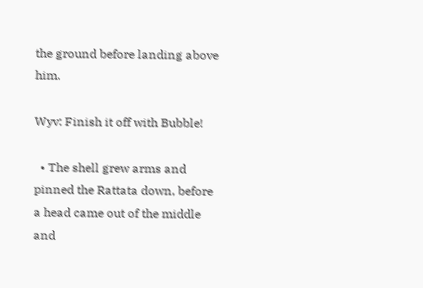the ground before landing above him.

Wyv: Finish it off with Bubble!

  • The shell grew arms and pinned the Rattata down, before a head came out of the middle and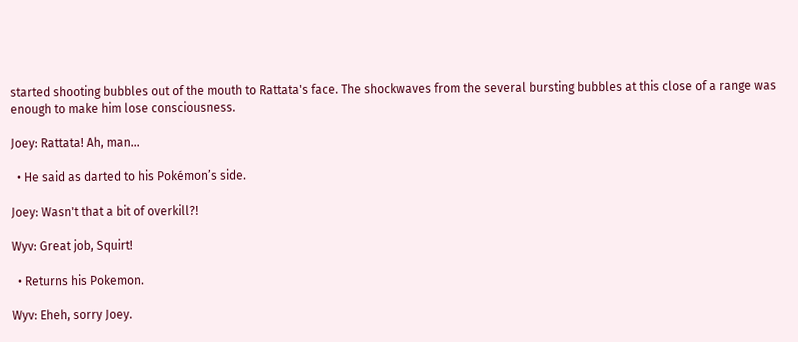started shooting bubbles out of the mouth to Rattata's face. The shockwaves from the several bursting bubbles at this close of a range was enough to make him lose consciousness.

Joey: Rattata! Ah, man...

  • He said as darted to his Pokémon’s side.

Joey: Wasn't that a bit of overkill?!

Wyv: Great job, Squirt!

  • Returns his Pokemon.

Wyv: Eheh, sorry Joey.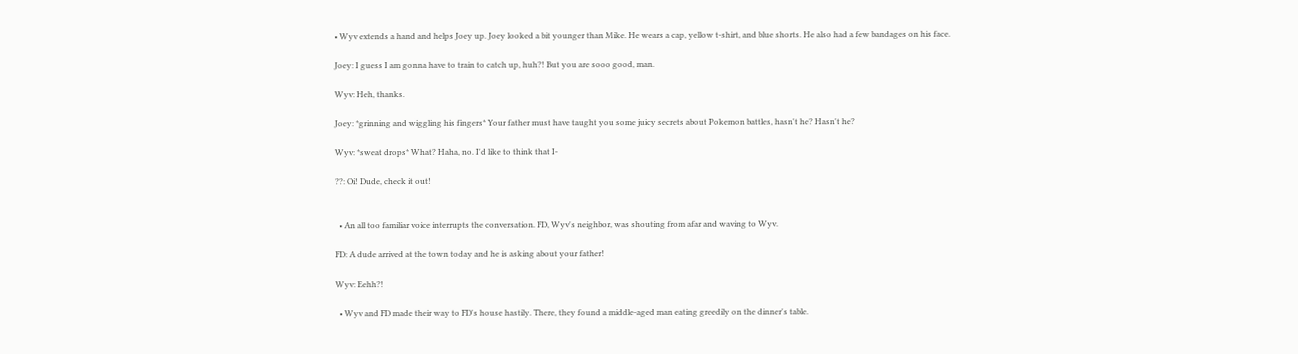• Wyv extends a hand and helps Joey up. Joey looked a bit younger than Mike. He wears a cap, yellow t-shirt, and blue shorts. He also had a few bandages on his face.

Joey: I guess I am gonna have to train to catch up, huh?! But you are sooo good, man.

Wyv: Heh, thanks.

Joey: *grinning and wiggling his fingers* Your father must have taught you some juicy secrets about Pokemon battles, hasn't he? Hasn't he?

Wyv: *sweat drops* What? Haha, no. I'd like to think that I-

??: Oi! Dude, check it out!


  • An all too familiar voice interrupts the conversation. FD, Wyv's neighbor, was shouting from afar and waving to Wyv.

FD: A dude arrived at the town today and he is asking about your father!

Wyv: Eehh?!

  • Wyv and FD made their way to FD's house hastily. There, they found a middle-aged man eating greedily on the dinner's table.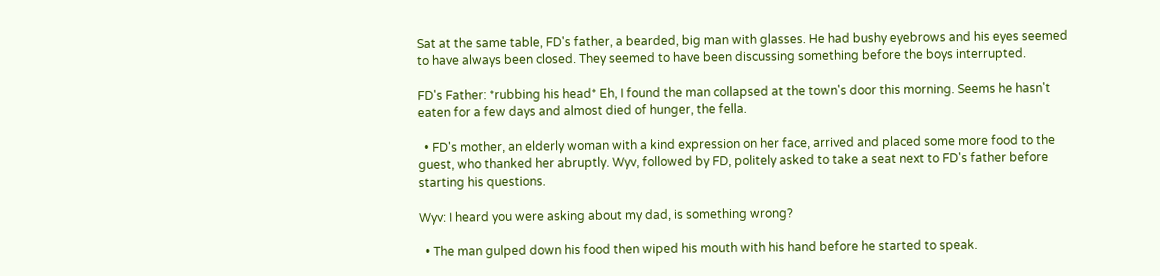Sat at the same table, FD's father, a bearded, big man with glasses. He had bushy eyebrows and his eyes seemed to have always been closed. They seemed to have been discussing something before the boys interrupted.

FD's Father: *rubbing his head* Eh, I found the man collapsed at the town's door this morning. Seems he hasn't eaten for a few days and almost died of hunger, the fella.

  • FD's mother, an elderly woman with a kind expression on her face, arrived and placed some more food to the guest, who thanked her abruptly. Wyv, followed by FD, politely asked to take a seat next to FD's father before starting his questions.

Wyv: I heard you were asking about my dad, is something wrong?

  • The man gulped down his food then wiped his mouth with his hand before he started to speak.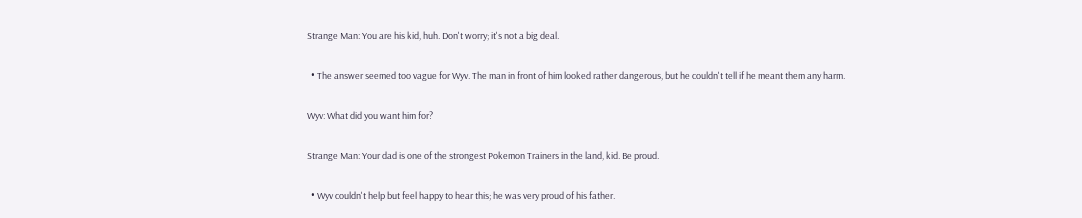Strange Man: You are his kid, huh. Don't worry; it's not a big deal.

  • The answer seemed too vague for Wyv. The man in front of him looked rather dangerous, but he couldn't tell if he meant them any harm.

Wyv: What did you want him for?

Strange Man: Your dad is one of the strongest Pokemon Trainers in the land, kid. Be proud.

  • Wyv couldn't help but feel happy to hear this; he was very proud of his father.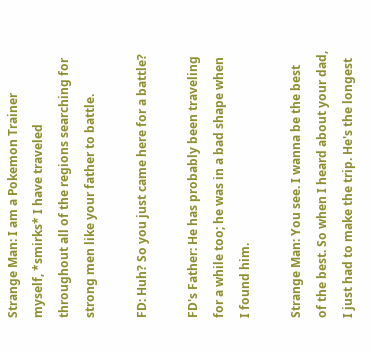Strange Man: I am a Pokemon Trainer myself, *smirks* I have traveled throughout all of the regions searching for strong men like your father to battle.

FD: Huh? So you just came here for a battle?

FD's Father: He has probably been traveling for a while too; he was in a bad shape when I found him.

Strange Man: You see. I wanna be the best of the best. So when I heard about your dad, I just had to make the trip. He's the longest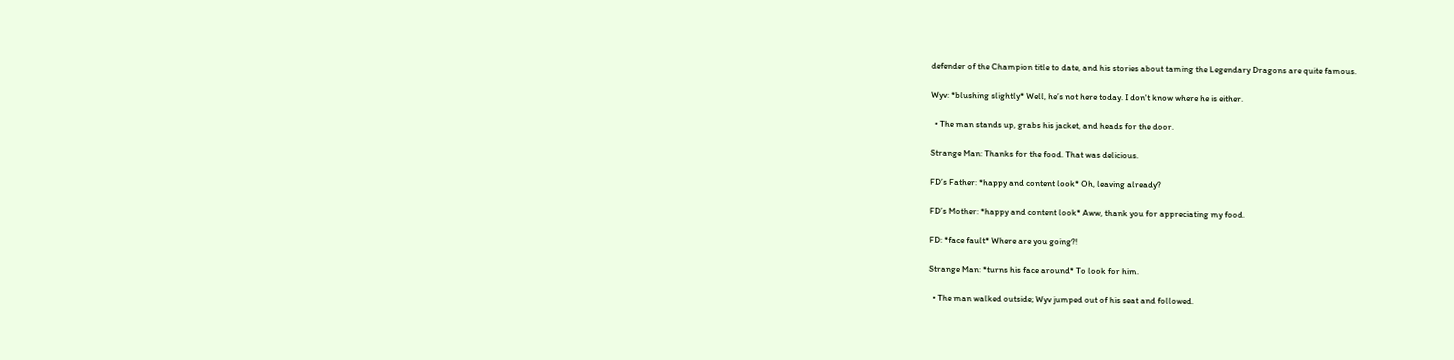defender of the Champion title to date, and his stories about taming the Legendary Dragons are quite famous.

Wyv: *blushing slightly* Well, he’s not here today. I don't know where he is either.

  • The man stands up, grabs his jacket, and heads for the door.

Strange Man: Thanks for the food. That was delicious.

FD’s Father: *happy and content look* Oh, leaving already?

FD’s Mother: *happy and content look* Aww, thank you for appreciating my food.

FD: *face fault* Where are you going?!

Strange Man: *turns his face around* To look for him.

  • The man walked outside; Wyv jumped out of his seat and followed.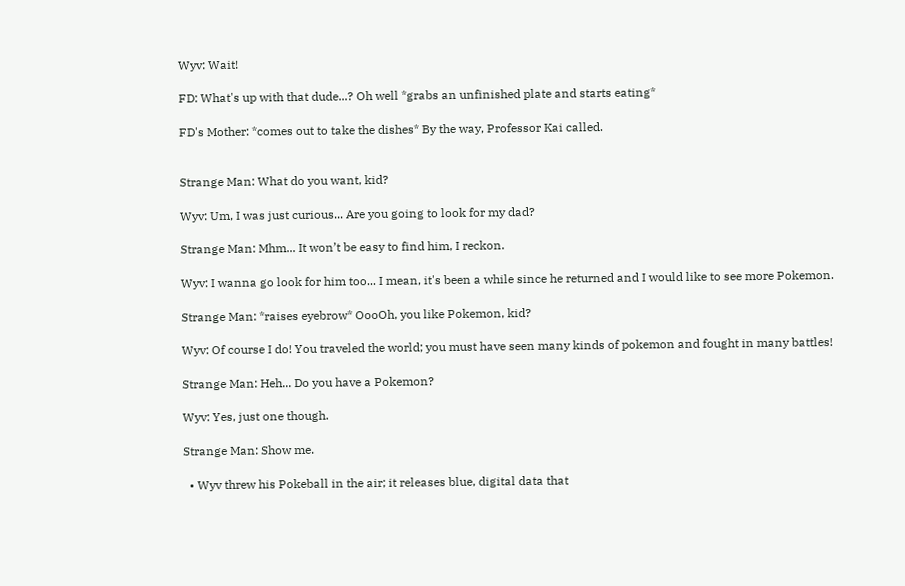Wyv: Wait!

FD: What's up with that dude...? Oh well *grabs an unfinished plate and starts eating*

FD's Mother: *comes out to take the dishes* By the way, Professor Kai called.


Strange Man: What do you want, kid?

Wyv: Um, I was just curious... Are you going to look for my dad?

Strange Man: Mhm... It won’t be easy to find him, I reckon.

Wyv: I wanna go look for him too... I mean, it's been a while since he returned and I would like to see more Pokemon.

Strange Man: *raises eyebrow* OooOh, you like Pokemon, kid?

Wyv: Of course I do! You traveled the world; you must have seen many kinds of pokemon and fought in many battles!

Strange Man: Heh... Do you have a Pokemon?

Wyv: Yes, just one though.

Strange Man: Show me.

  • Wyv threw his Pokeball in the air; it releases blue, digital data that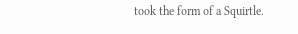took the form of a Squirtle.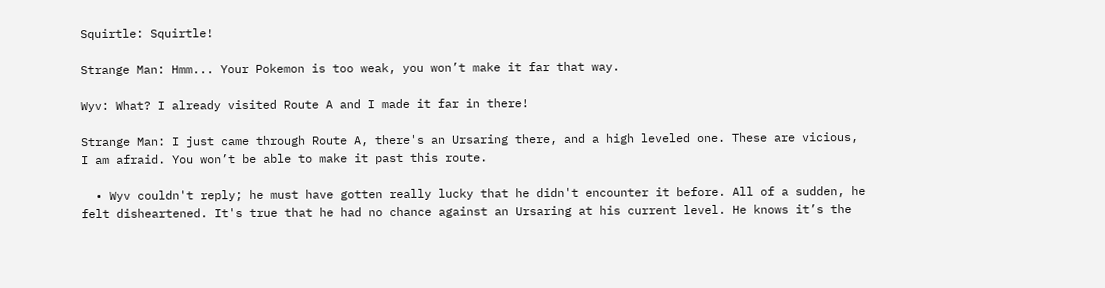Squirtle: Squirtle!

Strange Man: Hmm... Your Pokemon is too weak, you won’t make it far that way.

Wyv: What? I already visited Route A and I made it far in there!

Strange Man: I just came through Route A, there's an Ursaring there, and a high leveled one. These are vicious, I am afraid. You won’t be able to make it past this route.

  • Wyv couldn't reply; he must have gotten really lucky that he didn't encounter it before. All of a sudden, he felt disheartened. It's true that he had no chance against an Ursaring at his current level. He knows it’s the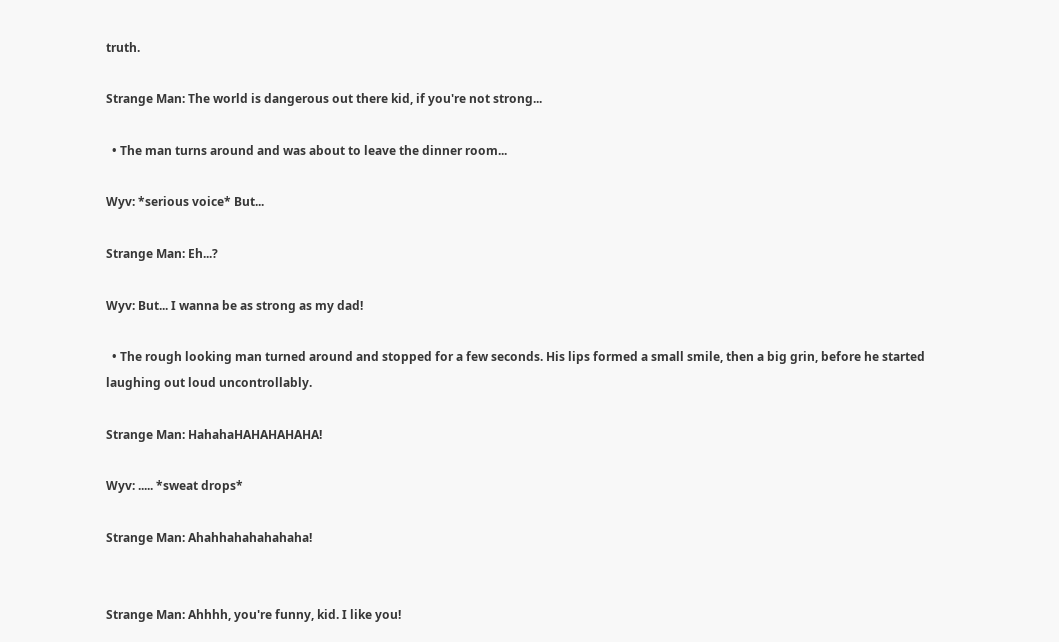truth.

Strange Man: The world is dangerous out there kid, if you're not strong...

  • The man turns around and was about to leave the dinner room...

Wyv: *serious voice* But...

Strange Man: Eh...?

Wyv: But... I wanna be as strong as my dad!

  • The rough looking man turned around and stopped for a few seconds. His lips formed a small smile, then a big grin, before he started laughing out loud uncontrollably.

Strange Man: HahahaHAHAHAHAHA!

Wyv: ..... *sweat drops*

Strange Man: Ahahhahahahahaha!


Strange Man: Ahhhh, you're funny, kid. I like you!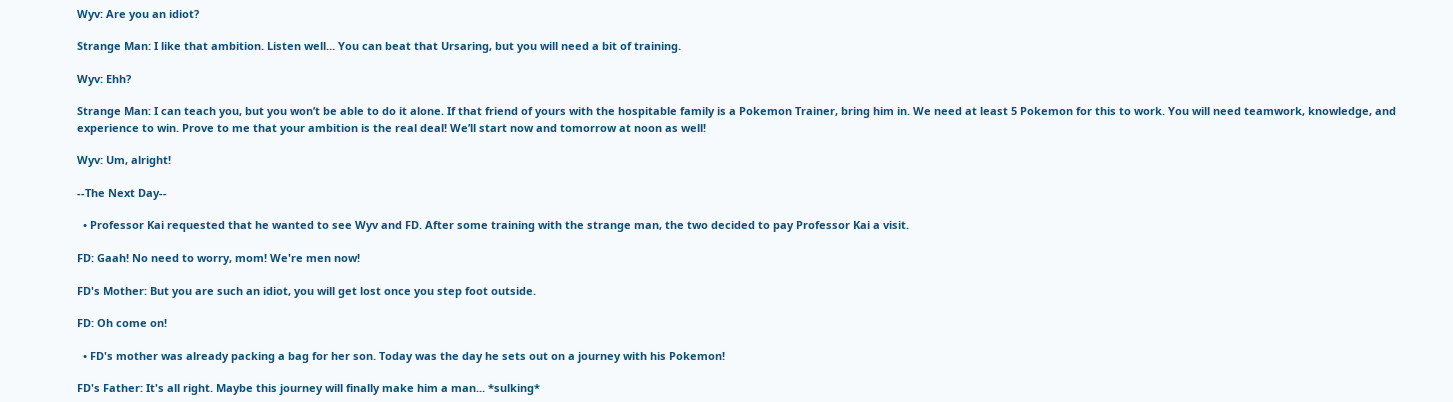Wyv: Are you an idiot?

Strange Man: I like that ambition. Listen well... You can beat that Ursaring, but you will need a bit of training.

Wyv: Ehh?

Strange Man: I can teach you, but you won’t be able to do it alone. If that friend of yours with the hospitable family is a Pokemon Trainer, bring him in. We need at least 5 Pokemon for this to work. You will need teamwork, knowledge, and experience to win. Prove to me that your ambition is the real deal! We’ll start now and tomorrow at noon as well!

Wyv: Um, alright!

--The Next Day--

  • Professor Kai requested that he wanted to see Wyv and FD. After some training with the strange man, the two decided to pay Professor Kai a visit.

FD: Gaah! No need to worry, mom! We're men now!

FD's Mother: But you are such an idiot, you will get lost once you step foot outside.

FD: Oh come on!

  • FD's mother was already packing a bag for her son. Today was the day he sets out on a journey with his Pokemon!

FD's Father: It's all right. Maybe this journey will finally make him a man... *sulking*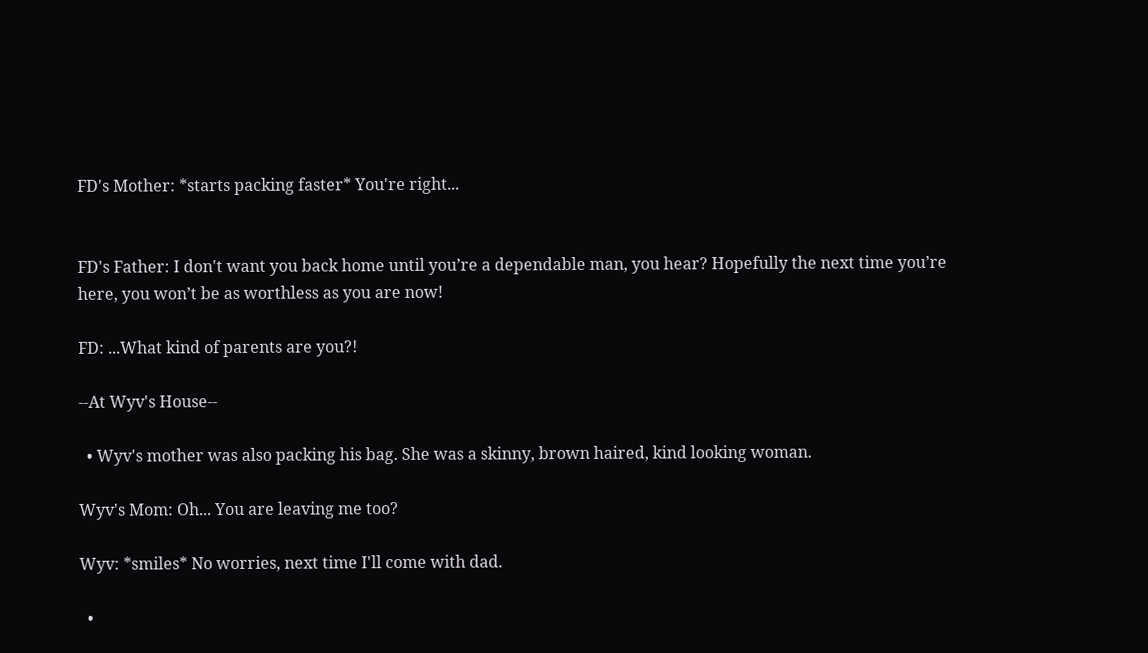FD's Mother: *starts packing faster* You're right...


FD's Father: I don't want you back home until you’re a dependable man, you hear? Hopefully the next time you’re here, you won’t be as worthless as you are now!

FD: ...What kind of parents are you?!

--At Wyv's House--

  • Wyv's mother was also packing his bag. She was a skinny, brown haired, kind looking woman.

Wyv's Mom: Oh... You are leaving me too?

Wyv: *smiles* No worries, next time I'll come with dad.

  •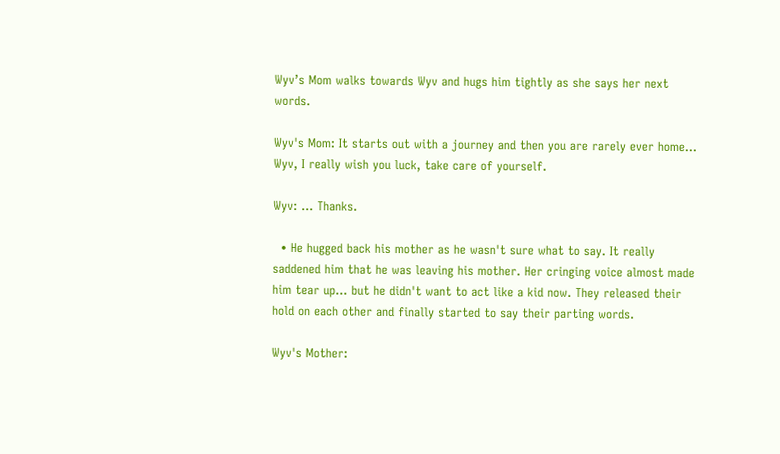Wyv’s Mom walks towards Wyv and hugs him tightly as she says her next words.

Wyv's Mom: It starts out with a journey and then you are rarely ever home... Wyv, I really wish you luck, take care of yourself.

Wyv: ... Thanks.

  • He hugged back his mother as he wasn't sure what to say. It really saddened him that he was leaving his mother. Her cringing voice almost made him tear up... but he didn't want to act like a kid now. They released their hold on each other and finally started to say their parting words.

Wyv's Mother: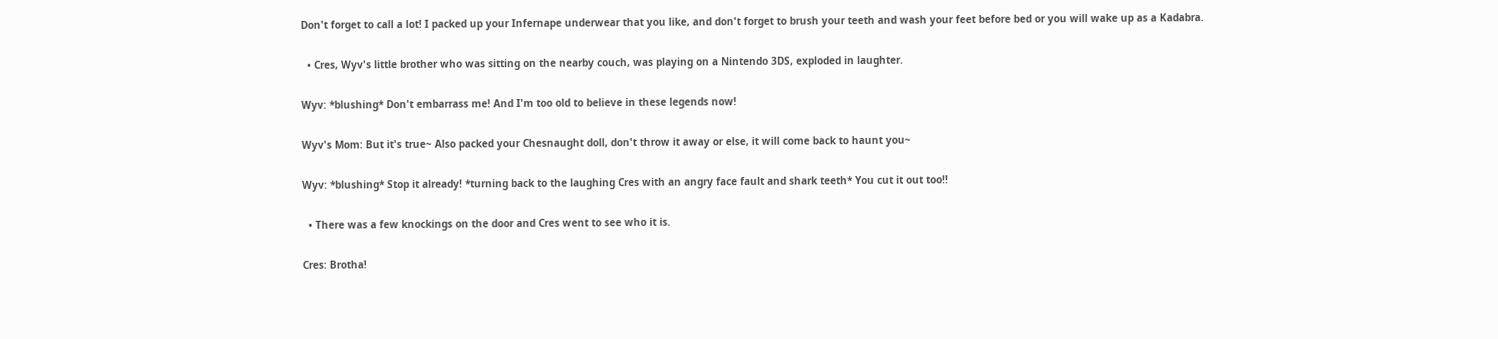Don't forget to call a lot! I packed up your Infernape underwear that you like, and don't forget to brush your teeth and wash your feet before bed or you will wake up as a Kadabra.

  • Cres, Wyv's little brother who was sitting on the nearby couch, was playing on a Nintendo 3DS, exploded in laughter.

Wyv: *blushing* Don't embarrass me! And I'm too old to believe in these legends now!

Wyv's Mom: But it's true~ Also packed your Chesnaught doll, don't throw it away or else, it will come back to haunt you~

Wyv: *blushing* Stop it already! *turning back to the laughing Cres with an angry face fault and shark teeth* You cut it out too!!

  • There was a few knockings on the door and Cres went to see who it is.

Cres: Brotha!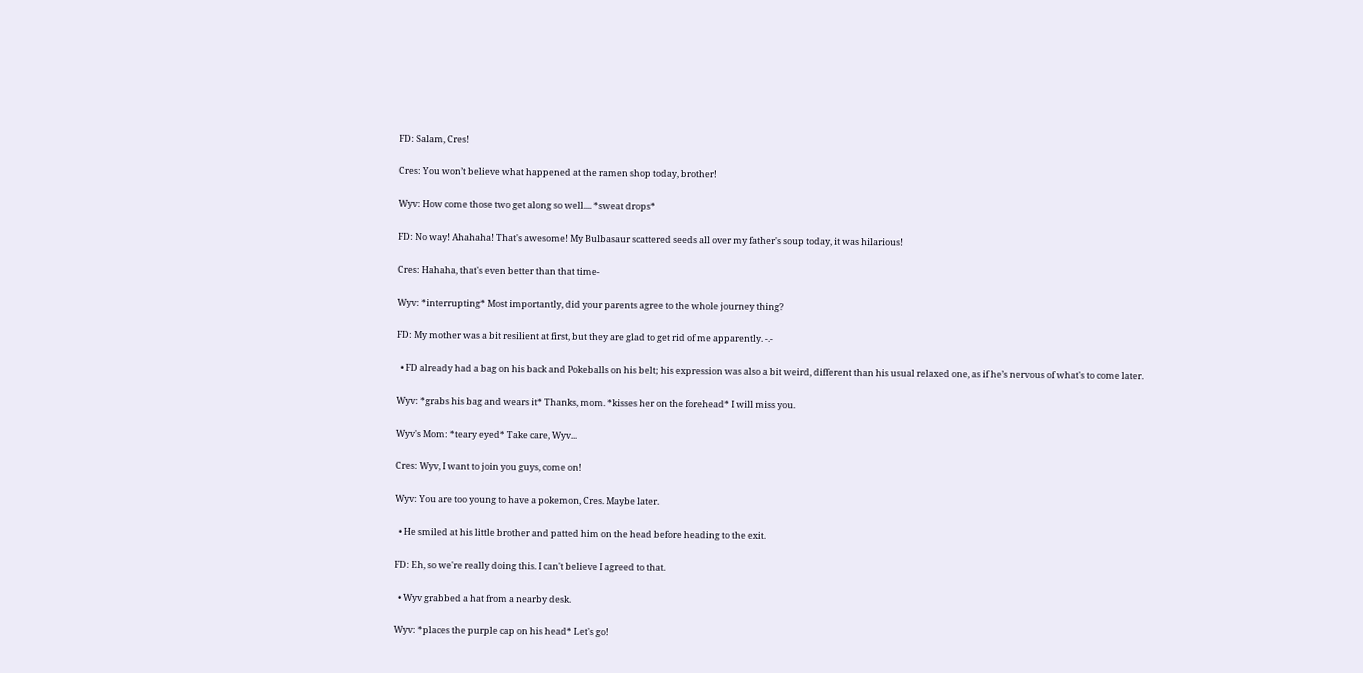FD: Salam, Cres!

Cres: You won’t believe what happened at the ramen shop today, brother!

Wyv: How come those two get along so well.... *sweat drops*

FD: No way! Ahahaha! That's awesome! My Bulbasaur scattered seeds all over my father's soup today, it was hilarious!

Cres: Hahaha, that's even better than that time-

Wyv: *interrupting* Most importantly, did your parents agree to the whole journey thing?

FD: My mother was a bit resilient at first, but they are glad to get rid of me apparently. -.-

  • FD already had a bag on his back and Pokeballs on his belt; his expression was also a bit weird, different than his usual relaxed one, as if he’s nervous of what's to come later.

Wyv: *grabs his bag and wears it* Thanks, mom. *kisses her on the forehead* I will miss you.

Wyv's Mom: *teary eyed* Take care, Wyv...

Cres: Wyv, I want to join you guys, come on!

Wyv: You are too young to have a pokemon, Cres. Maybe later.

  • He smiled at his little brother and patted him on the head before heading to the exit.

FD: Eh, so we're really doing this. I can't believe I agreed to that.

  • Wyv grabbed a hat from a nearby desk.

Wyv: *places the purple cap on his head* Let's go!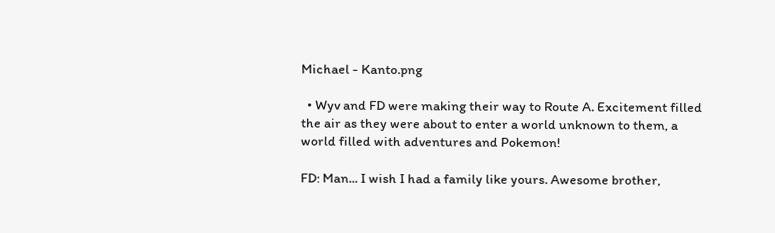Michael - Kanto.png

  • Wyv and FD were making their way to Route A. Excitement filled the air as they were about to enter a world unknown to them, a world filled with adventures and Pokemon!

FD: Man... I wish I had a family like yours. Awesome brother,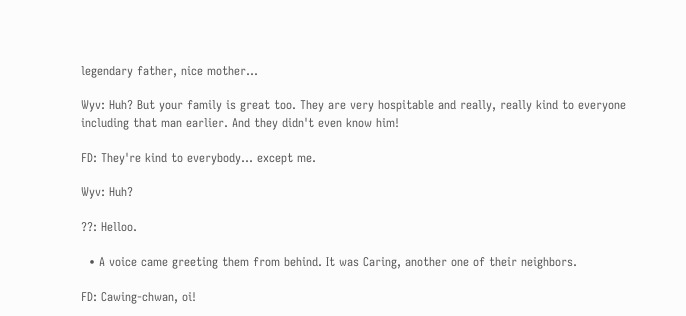legendary father, nice mother...

Wyv: Huh? But your family is great too. They are very hospitable and really, really kind to everyone including that man earlier. And they didn't even know him!

FD: They're kind to everybody... except me.

Wyv: Huh?

??: Helloo.

  • A voice came greeting them from behind. It was Caring, another one of their neighbors.

FD: Cawing-chwan, oi!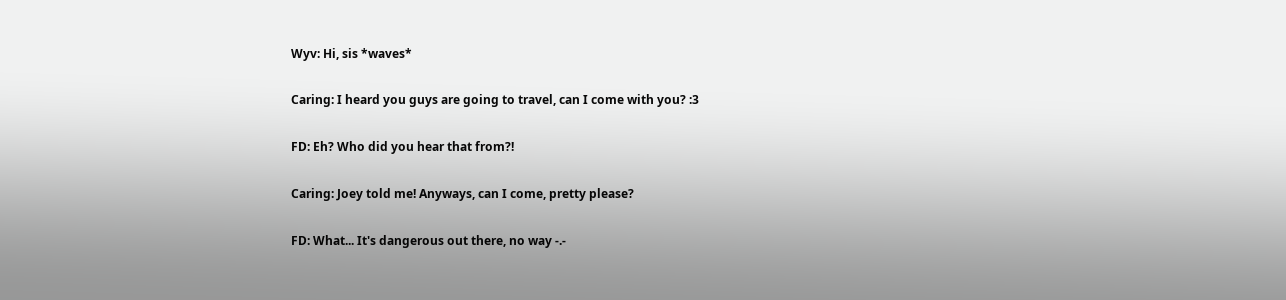Wyv: Hi, sis *waves*

Caring: I heard you guys are going to travel, can I come with you? :3

FD: Eh? Who did you hear that from?!

Caring: Joey told me! Anyways, can I come, pretty please?

FD: What... It's dangerous out there, no way -.-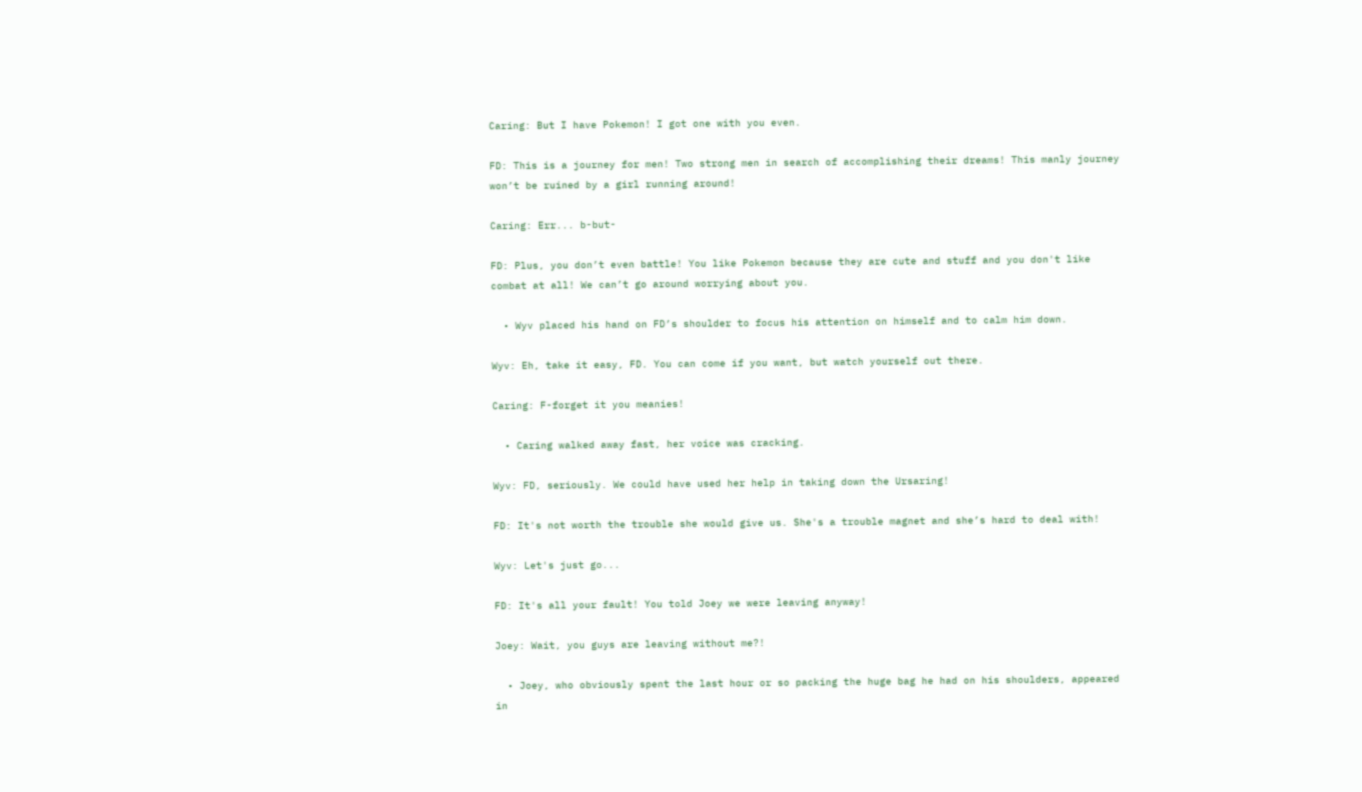Caring: But I have Pokemon! I got one with you even.

FD: This is a journey for men! Two strong men in search of accomplishing their dreams! This manly journey won’t be ruined by a girl running around!

Caring: Err... b-but-

FD: Plus, you don’t even battle! You like Pokemon because they are cute and stuff and you don't like combat at all! We can’t go around worrying about you.

  • Wyv placed his hand on FD’s shoulder to focus his attention on himself and to calm him down.

Wyv: Eh, take it easy, FD. You can come if you want, but watch yourself out there.

Caring: F-forget it you meanies!

  • Caring walked away fast, her voice was cracking.

Wyv: FD, seriously. We could have used her help in taking down the Ursaring!

FD: It's not worth the trouble she would give us. She's a trouble magnet and she’s hard to deal with!

Wyv: Let's just go...

FD: It's all your fault! You told Joey we were leaving anyway!

Joey: Wait, you guys are leaving without me?!

  • Joey, who obviously spent the last hour or so packing the huge bag he had on his shoulders, appeared in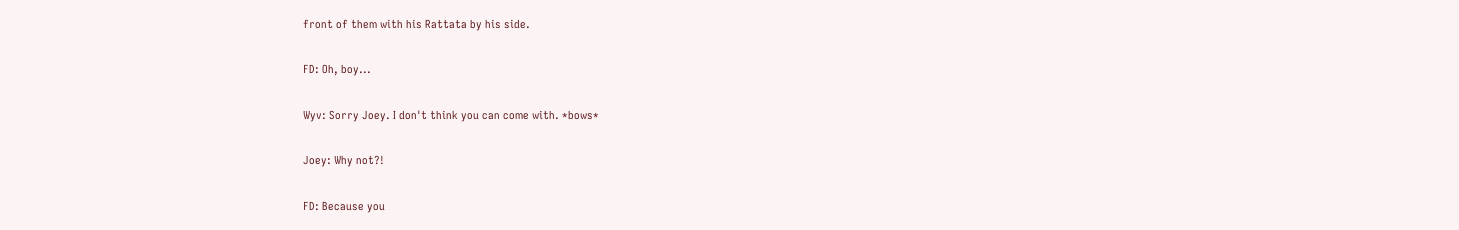front of them with his Rattata by his side.

FD: Oh, boy...

Wyv: Sorry Joey. I don't think you can come with. *bows*

Joey: Why not?!

FD: Because you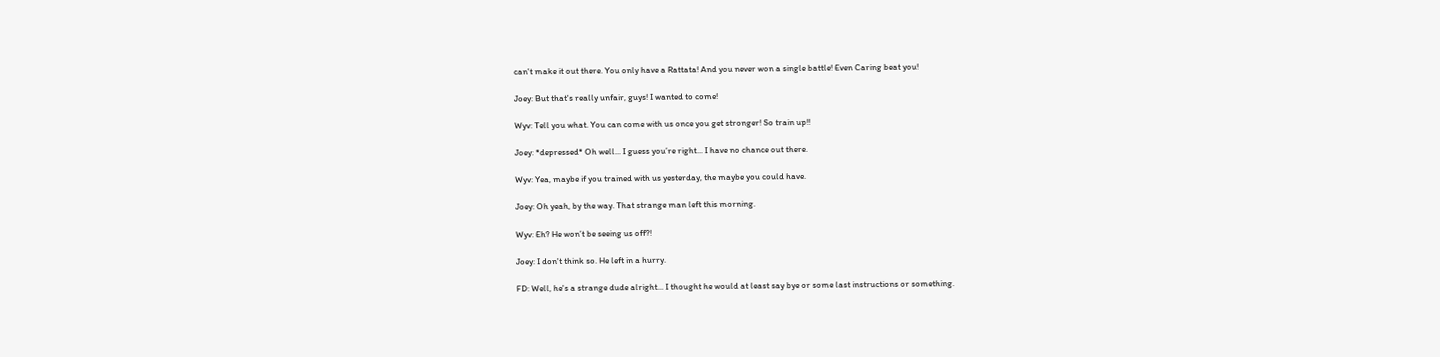can't make it out there. You only have a Rattata! And you never won a single battle! Even Caring beat you!

Joey: But that's really unfair, guys! I wanted to come!

Wyv: Tell you what. You can come with us once you get stronger! So train up!!

Joey: *depressed* Oh well... I guess you’re right... I have no chance out there.

Wyv: Yea, maybe if you trained with us yesterday, the maybe you could have.

Joey: Oh yeah, by the way. That strange man left this morning.

Wyv: Eh? He won’t be seeing us off?!

Joey: I don't think so. He left in a hurry.

FD: Well, he's a strange dude alright... I thought he would at least say bye or some last instructions or something.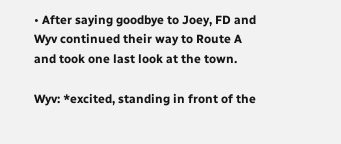• After saying goodbye to Joey, FD and Wyv continued their way to Route A and took one last look at the town.

Wyv: *excited, standing in front of the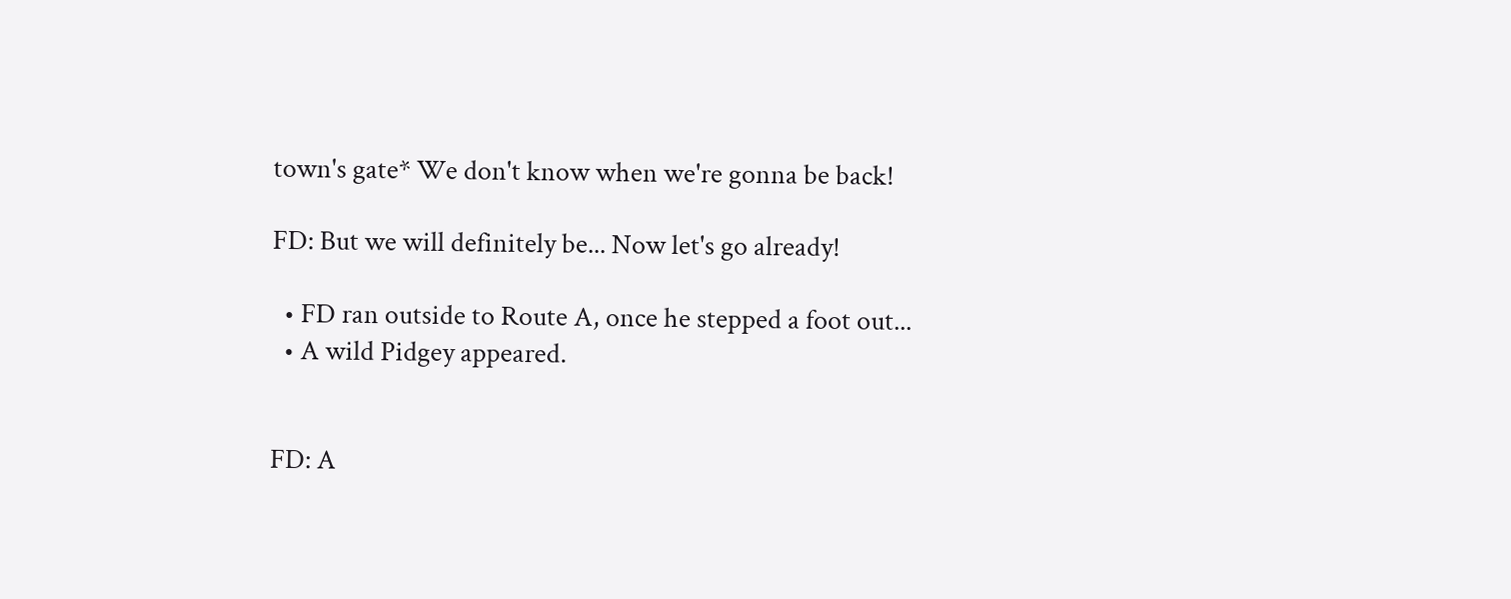town's gate* We don't know when we're gonna be back!

FD: But we will definitely be... Now let's go already!

  • FD ran outside to Route A, once he stepped a foot out...
  • A wild Pidgey appeared.


FD: A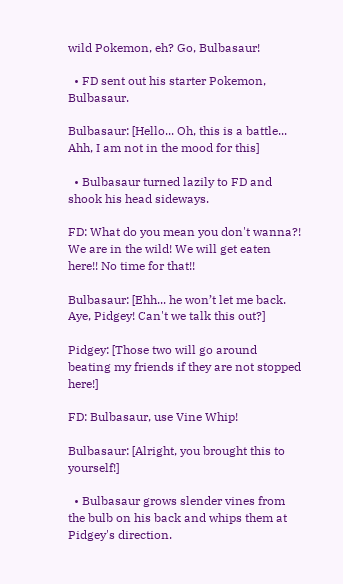wild Pokemon, eh? Go, Bulbasaur!

  • FD sent out his starter Pokemon, Bulbasaur.

Bulbasaur: [Hello... Oh, this is a battle... Ahh, I am not in the mood for this]

  • Bulbasaur turned lazily to FD and shook his head sideways.

FD: What do you mean you don't wanna?! We are in the wild! We will get eaten here!! No time for that!!

Bulbasaur: [Ehh... he won’t let me back. Aye, Pidgey! Can't we talk this out?]

Pidgey: [Those two will go around beating my friends if they are not stopped here!]

FD: Bulbasaur, use Vine Whip!

Bulbasaur: [Alright, you brought this to yourself!]

  • Bulbasaur grows slender vines from the bulb on his back and whips them at Pidgey's direction.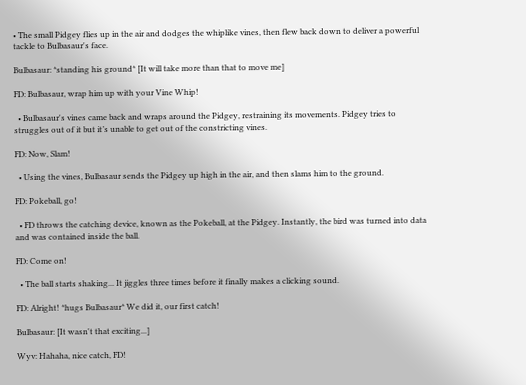• The small Pidgey flies up in the air and dodges the whiplike vines, then flew back down to deliver a powerful tackle to Bulbasaur's face.

Bulbasaur: *standing his ground* [It will take more than that to move me]

FD: Bulbasaur, wrap him up with your Vine Whip!

  • Bulbasaur's vines came back and wraps around the Pidgey, restraining its movements. Pidgey tries to struggles out of it but it’s unable to get out of the constricting vines.

FD: Now, Slam!

  • Using the vines, Bulbasaur sends the Pidgey up high in the air, and then slams him to the ground.

FD: Pokeball, go!

  • FD throws the catching device, known as the Pokeball, at the Pidgey. Instantly, the bird was turned into data and was contained inside the ball.

FD: Come on!

  • The ball starts shaking... It jiggles three times before it finally makes a clicking sound.

FD: Alright! *hugs Bulbasaur* We did it, our first catch!

Bulbasaur: [It wasn't that exciting...]

Wyv: Hahaha, nice catch, FD!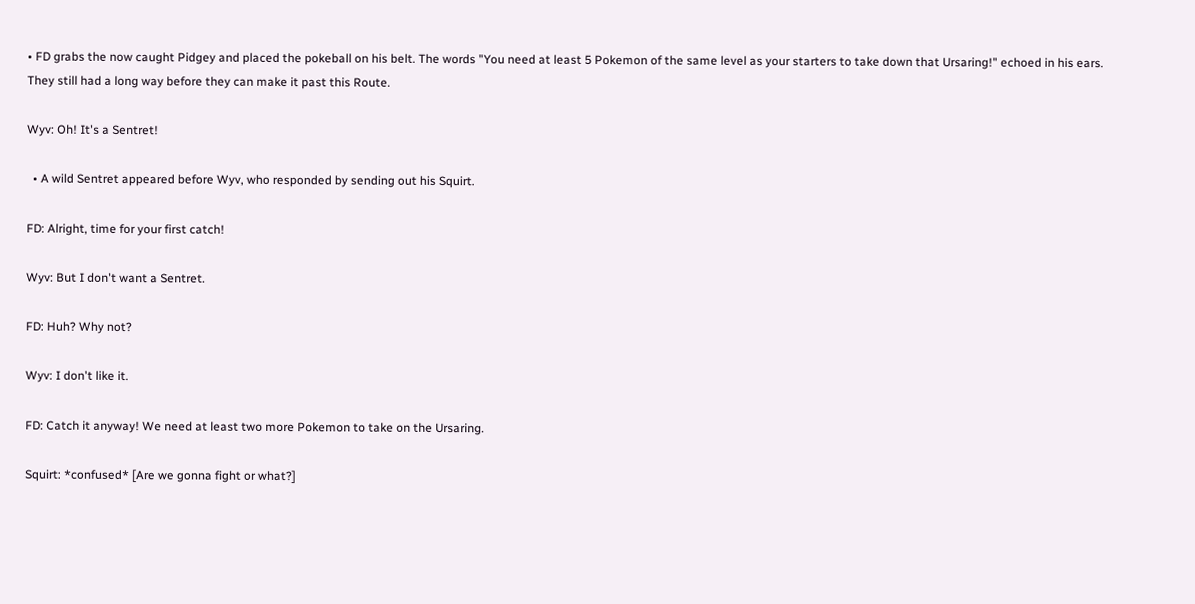• FD grabs the now caught Pidgey and placed the pokeball on his belt. The words "You need at least 5 Pokemon of the same level as your starters to take down that Ursaring!" echoed in his ears. They still had a long way before they can make it past this Route.

Wyv: Oh! It's a Sentret!

  • A wild Sentret appeared before Wyv, who responded by sending out his Squirt.

FD: Alright, time for your first catch!

Wyv: But I don't want a Sentret.

FD: Huh? Why not?

Wyv: I don't like it.

FD: Catch it anyway! We need at least two more Pokemon to take on the Ursaring.

Squirt: *confused* [Are we gonna fight or what?]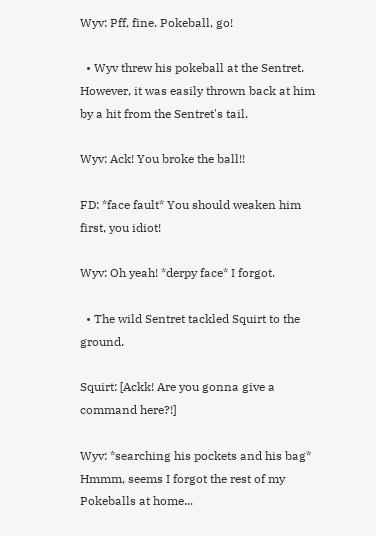Wyv: Pff, fine. Pokeball, go!

  • Wyv threw his pokeball at the Sentret. However, it was easily thrown back at him by a hit from the Sentret's tail.

Wyv: Ack! You broke the ball!!

FD: *face fault* You should weaken him first, you idiot!

Wyv: Oh yeah! *derpy face* I forgot.

  • The wild Sentret tackled Squirt to the ground.

Squirt: [Ackk! Are you gonna give a command here?!]

Wyv: *searching his pockets and his bag* Hmmm, seems I forgot the rest of my Pokeballs at home...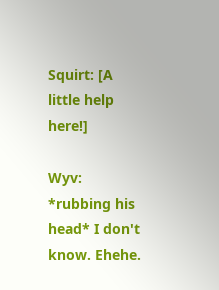Squirt: [A little help here!]

Wyv: *rubbing his head* I don't know. Ehehe.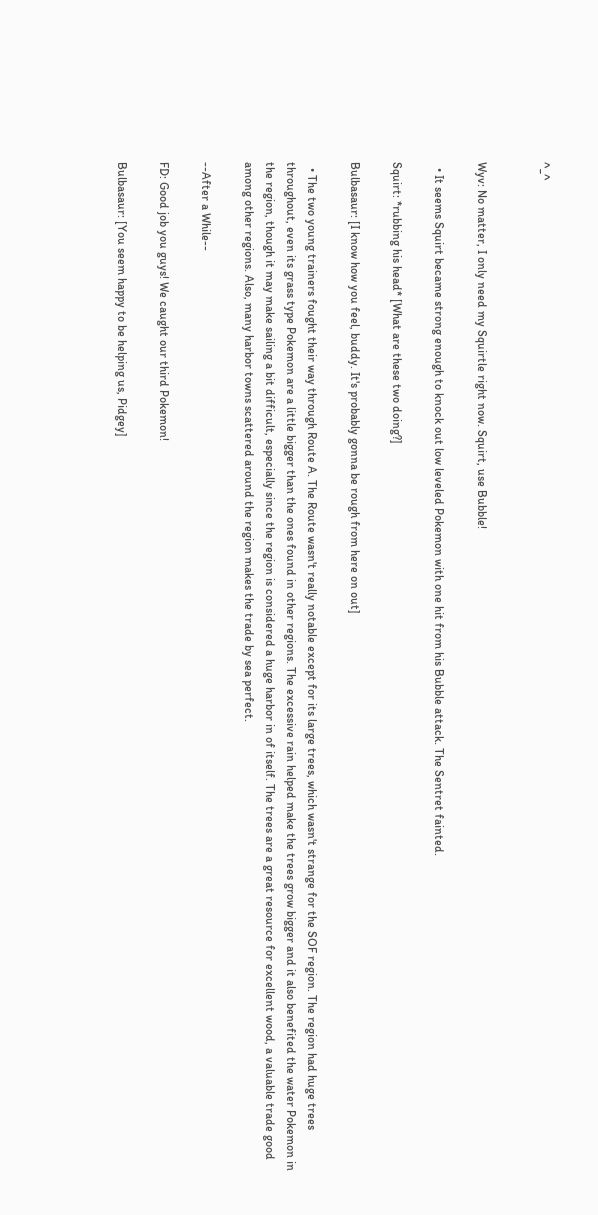^_^


Wyv: No matter, I only need my Squirtle right now. Squirt, use Bubble!

  • It seems Squirt became strong enough to knock out low leveled Pokemon with one hit from his Bubble attack. The Sentret fainted.

Squirt: *rubbing his head* [What are these two doing?]

Bulbasaur: [I know how you feel, buddy. It's probably gonna be rough from here on out]

  • The two young trainers fought their way through Route A. The Route wasn't really notable except for its large trees, which wasn't strange for the SOF region. The region had huge trees throughout, even its grass type Pokemon are a little bigger than the ones found in other regions. The excessive rain helped make the trees grow bigger and it also benefited the water Pokemon in the region, though it may make sailing a bit difficult, especially since the region is considered a huge harbor in of itself. The trees are a great resource for excellent wood, a valuable trade good among other regions. Also, many harbor towns scattered around the region makes the trade by sea perfect.

--After a While--

FD: Good job you guys! We caught our third Pokemon!

Bulbasaur: [You seem happy to be helping us, Pidgey]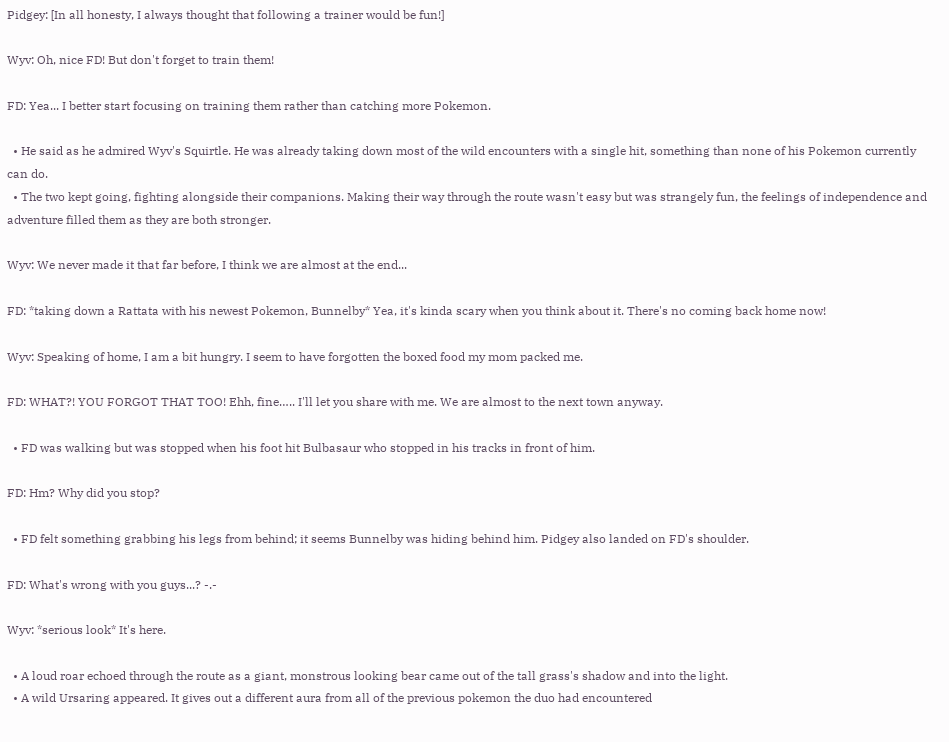Pidgey: [In all honesty, I always thought that following a trainer would be fun!]

Wyv: Oh, nice FD! But don't forget to train them!

FD: Yea... I better start focusing on training them rather than catching more Pokemon.

  • He said as he admired Wyv's Squirtle. He was already taking down most of the wild encounters with a single hit, something than none of his Pokemon currently can do.
  • The two kept going, fighting alongside their companions. Making their way through the route wasn't easy but was strangely fun, the feelings of independence and adventure filled them as they are both stronger.

Wyv: We never made it that far before, I think we are almost at the end...

FD: *taking down a Rattata with his newest Pokemon, Bunnelby* Yea, it's kinda scary when you think about it. There's no coming back home now!

Wyv: Speaking of home, I am a bit hungry. I seem to have forgotten the boxed food my mom packed me.

FD: WHAT?! YOU FORGOT THAT TOO! Ehh, fine….. I'll let you share with me. We are almost to the next town anyway.

  • FD was walking but was stopped when his foot hit Bulbasaur who stopped in his tracks in front of him.

FD: Hm? Why did you stop?

  • FD felt something grabbing his legs from behind; it seems Bunnelby was hiding behind him. Pidgey also landed on FD's shoulder.

FD: What's wrong with you guys...? -.-

Wyv: *serious look* It's here.

  • A loud roar echoed through the route as a giant, monstrous looking bear came out of the tall grass's shadow and into the light.
  • A wild Ursaring appeared. It gives out a different aura from all of the previous pokemon the duo had encountered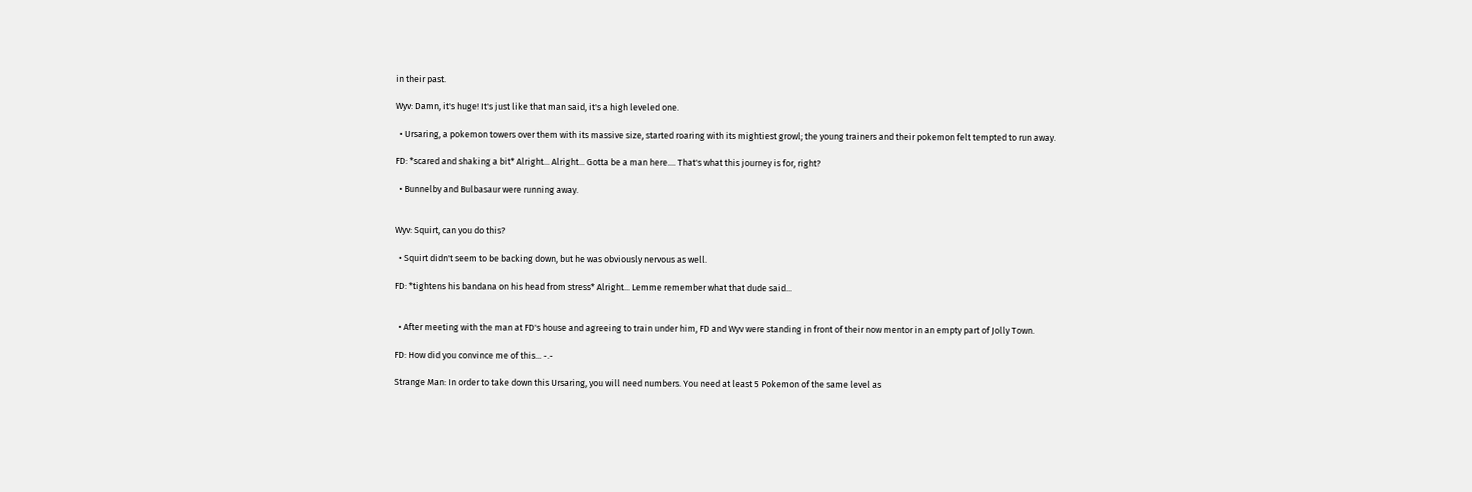in their past.

Wyv: Damn, it's huge! It's just like that man said, it's a high leveled one.

  • Ursaring, a pokemon towers over them with its massive size, started roaring with its mightiest growl; the young trainers and their pokemon felt tempted to run away.

FD: *scared and shaking a bit* Alright... Alright... Gotta be a man here.... That's what this journey is for, right?

  • Bunnelby and Bulbasaur were running away.


Wyv: Squirt, can you do this?

  • Squirt didn't seem to be backing down, but he was obviously nervous as well.

FD: *tightens his bandana on his head from stress* Alright... Lemme remember what that dude said...


  • After meeting with the man at FD's house and agreeing to train under him, FD and Wyv were standing in front of their now mentor in an empty part of Jolly Town.

FD: How did you convince me of this... -.-

Strange Man: In order to take down this Ursaring, you will need numbers. You need at least 5 Pokemon of the same level as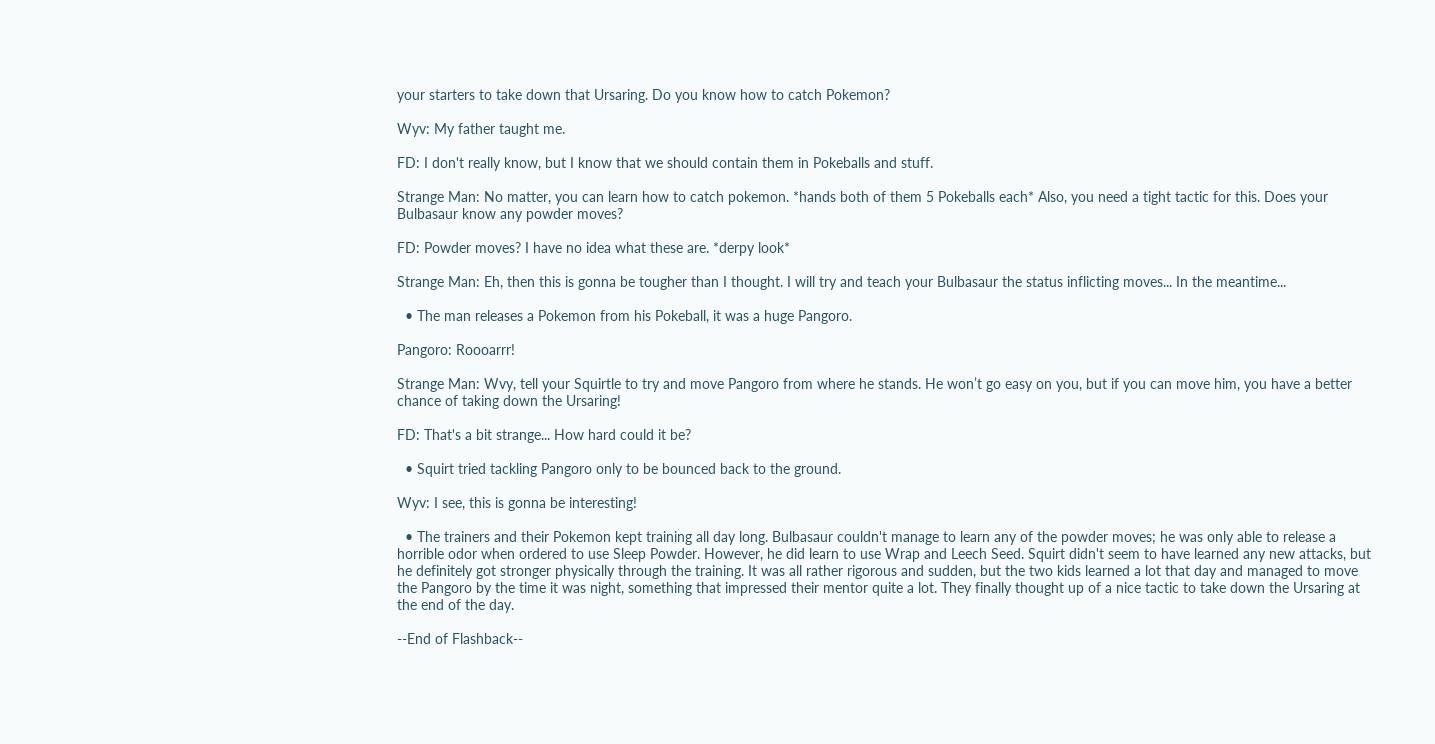your starters to take down that Ursaring. Do you know how to catch Pokemon?

Wyv: My father taught me.

FD: I don't really know, but I know that we should contain them in Pokeballs and stuff.

Strange Man: No matter, you can learn how to catch pokemon. *hands both of them 5 Pokeballs each* Also, you need a tight tactic for this. Does your Bulbasaur know any powder moves?

FD: Powder moves? I have no idea what these are. *derpy look*

Strange Man: Eh, then this is gonna be tougher than I thought. I will try and teach your Bulbasaur the status inflicting moves... In the meantime...

  • The man releases a Pokemon from his Pokeball, it was a huge Pangoro.

Pangoro: Roooarrr!

Strange Man: Wvy, tell your Squirtle to try and move Pangoro from where he stands. He won’t go easy on you, but if you can move him, you have a better chance of taking down the Ursaring!

FD: That's a bit strange... How hard could it be?

  • Squirt tried tackling Pangoro only to be bounced back to the ground.

Wyv: I see, this is gonna be interesting!

  • The trainers and their Pokemon kept training all day long. Bulbasaur couldn't manage to learn any of the powder moves; he was only able to release a horrible odor when ordered to use Sleep Powder. However, he did learn to use Wrap and Leech Seed. Squirt didn't seem to have learned any new attacks, but he definitely got stronger physically through the training. It was all rather rigorous and sudden, but the two kids learned a lot that day and managed to move the Pangoro by the time it was night, something that impressed their mentor quite a lot. They finally thought up of a nice tactic to take down the Ursaring at the end of the day.

--End of Flashback--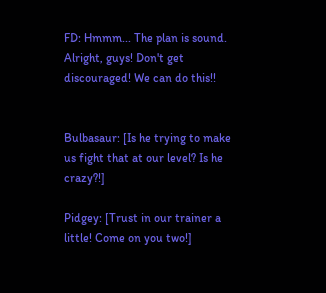FD: Hmmm... The plan is sound. Alright, guys! Don't get discouraged! We can do this!!


Bulbasaur: [Is he trying to make us fight that at our level? Is he crazy?!]

Pidgey: [Trust in our trainer a little! Come on you two!]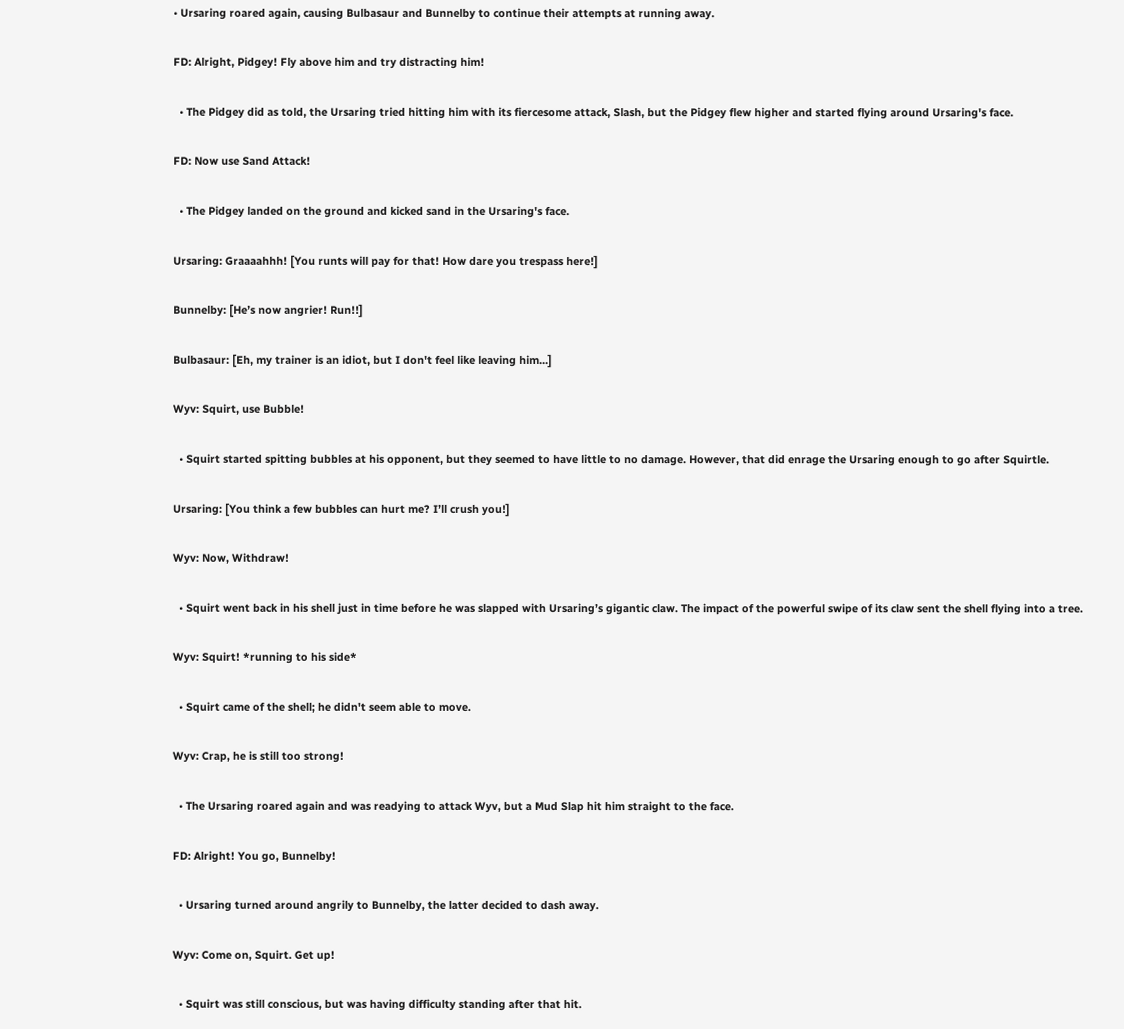• Ursaring roared again, causing Bulbasaur and Bunnelby to continue their attempts at running away.

FD: Alright, Pidgey! Fly above him and try distracting him!

  • The Pidgey did as told, the Ursaring tried hitting him with its fiercesome attack, Slash, but the Pidgey flew higher and started flying around Ursaring's face.

FD: Now use Sand Attack!

  • The Pidgey landed on the ground and kicked sand in the Ursaring's face.

Ursaring: Graaaahhh! [You runts will pay for that! How dare you trespass here!]

Bunnelby: [He’s now angrier! Run!!]

Bulbasaur: [Eh, my trainer is an idiot, but I don't feel like leaving him...]

Wyv: Squirt, use Bubble!

  • Squirt started spitting bubbles at his opponent, but they seemed to have little to no damage. However, that did enrage the Ursaring enough to go after Squirtle.

Ursaring: [You think a few bubbles can hurt me? I’ll crush you!]

Wyv: Now, Withdraw!

  • Squirt went back in his shell just in time before he was slapped with Ursaring’s gigantic claw. The impact of the powerful swipe of its claw sent the shell flying into a tree.

Wyv: Squirt! *running to his side*

  • Squirt came of the shell; he didn't seem able to move.

Wyv: Crap, he is still too strong!

  • The Ursaring roared again and was readying to attack Wyv, but a Mud Slap hit him straight to the face.

FD: Alright! You go, Bunnelby!

  • Ursaring turned around angrily to Bunnelby, the latter decided to dash away.

Wyv: Come on, Squirt. Get up!

  • Squirt was still conscious, but was having difficulty standing after that hit.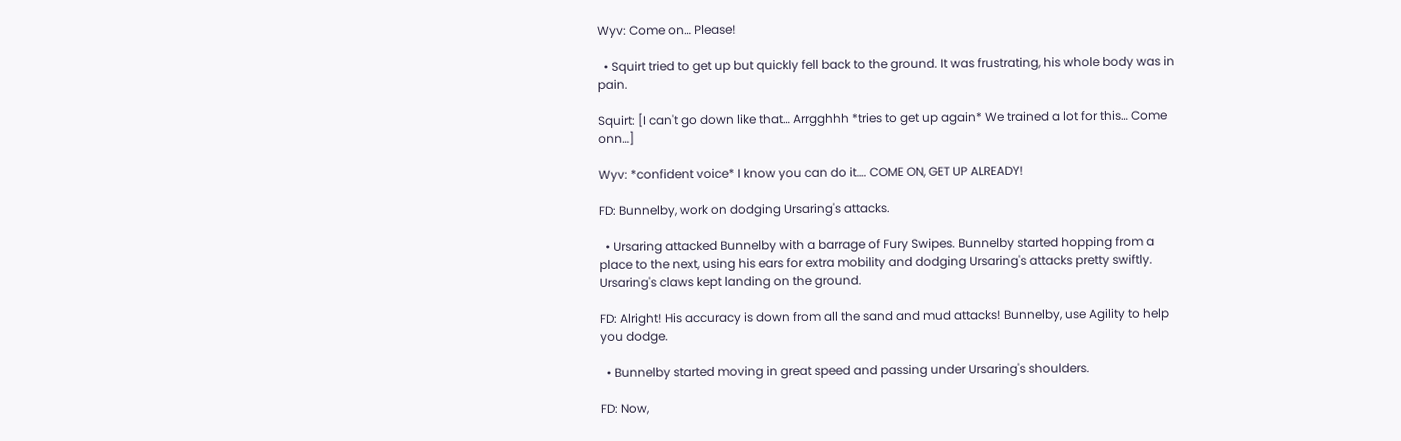Wyv: Come on… Please!

  • Squirt tried to get up but quickly fell back to the ground. It was frustrating, his whole body was in pain.

Squirt: [I can't go down like that… Arrgghhh *tries to get up again* We trained a lot for this… Come onn…]

Wyv: *confident voice* I know you can do it…. COME ON, GET UP ALREADY!

FD: Bunnelby, work on dodging Ursaring's attacks.

  • Ursaring attacked Bunnelby with a barrage of Fury Swipes. Bunnelby started hopping from a place to the next, using his ears for extra mobility and dodging Ursaring's attacks pretty swiftly. Ursaring's claws kept landing on the ground.

FD: Alright! His accuracy is down from all the sand and mud attacks! Bunnelby, use Agility to help you dodge.

  • Bunnelby started moving in great speed and passing under Ursaring's shoulders.

FD: Now,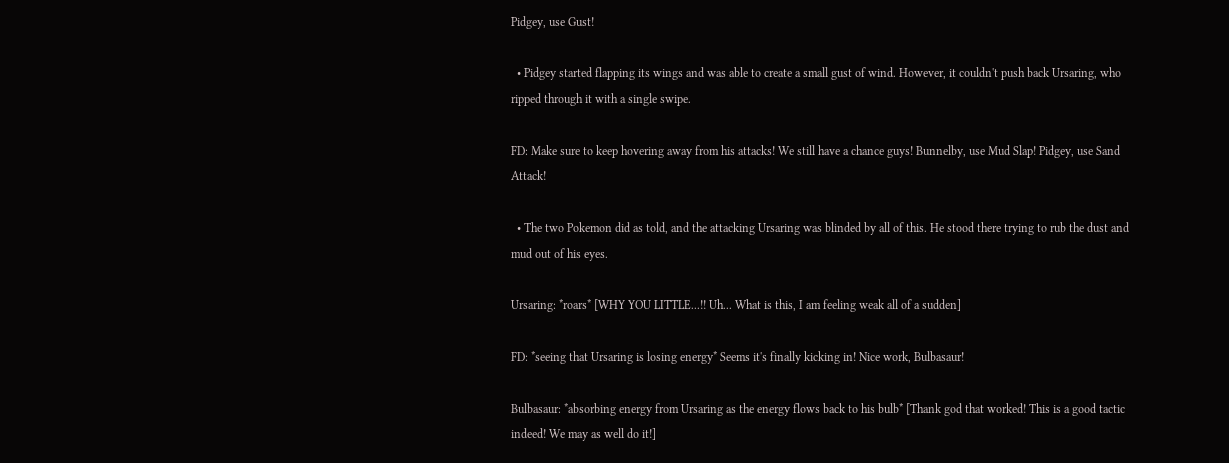Pidgey, use Gust!

  • Pidgey started flapping its wings and was able to create a small gust of wind. However, it couldn't push back Ursaring, who ripped through it with a single swipe.

FD: Make sure to keep hovering away from his attacks! We still have a chance guys! Bunnelby, use Mud Slap! Pidgey, use Sand Attack!

  • The two Pokemon did as told, and the attacking Ursaring was blinded by all of this. He stood there trying to rub the dust and mud out of his eyes.

Ursaring: *roars* [WHY YOU LITTLE...!! Uh... What is this, I am feeling weak all of a sudden]

FD: *seeing that Ursaring is losing energy* Seems it's finally kicking in! Nice work, Bulbasaur!

Bulbasaur: *absorbing energy from Ursaring as the energy flows back to his bulb* [Thank god that worked! This is a good tactic indeed! We may as well do it!]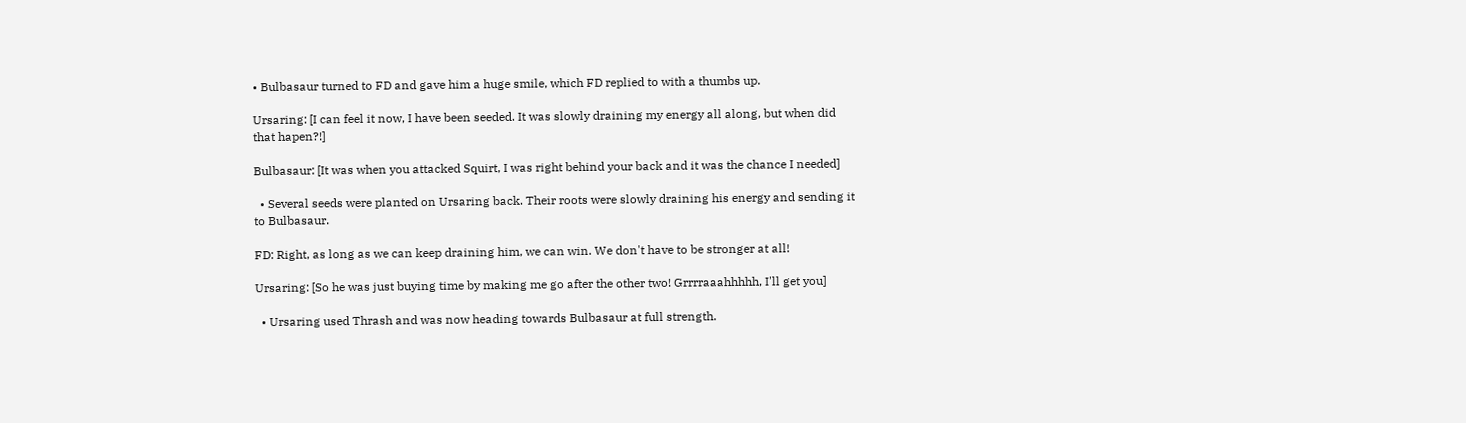• Bulbasaur turned to FD and gave him a huge smile, which FD replied to with a thumbs up.

Ursaring: [I can feel it now, I have been seeded. It was slowly draining my energy all along, but when did that hapen?!]

Bulbasaur: [It was when you attacked Squirt, I was right behind your back and it was the chance I needed]

  • Several seeds were planted on Ursaring back. Their roots were slowly draining his energy and sending it to Bulbasaur.

FD: Right, as long as we can keep draining him, we can win. We don't have to be stronger at all!

Ursaring: [So he was just buying time by making me go after the other two! Grrrraaahhhhh, I'll get you]

  • Ursaring used Thrash and was now heading towards Bulbasaur at full strength.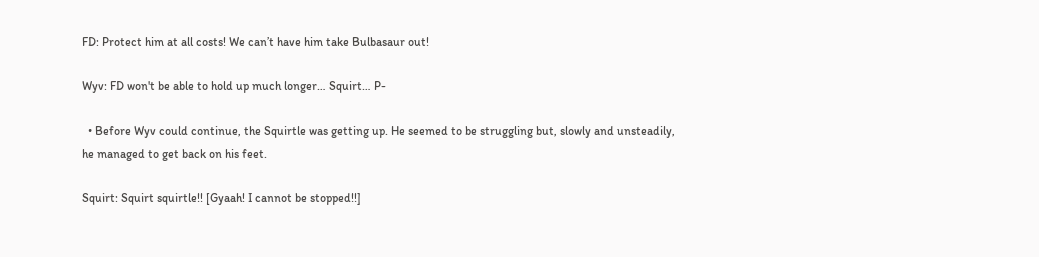FD: Protect him at all costs! We can’t have him take Bulbasaur out!

Wyv: FD won't be able to hold up much longer… Squirt… P-

  • Before Wyv could continue, the Squirtle was getting up. He seemed to be struggling but, slowly and unsteadily, he managed to get back on his feet.

Squirt: Squirt squirtle!! [Gyaah! I cannot be stopped!!]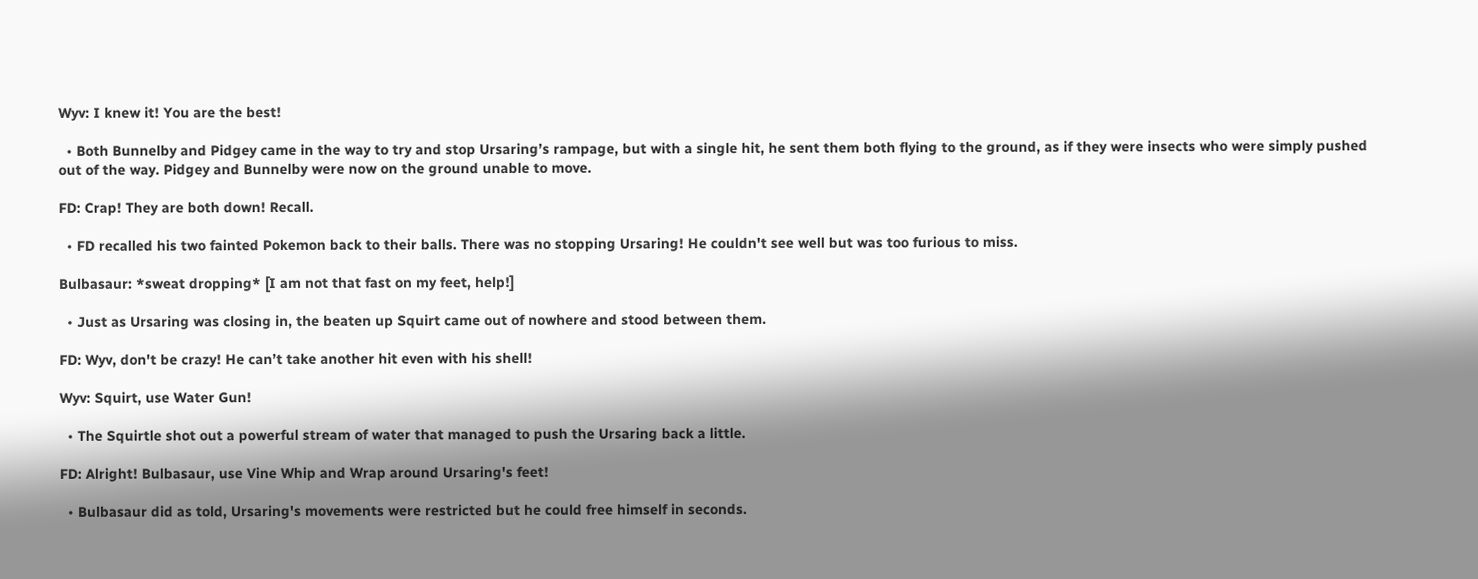Wyv: I knew it! You are the best!

  • Both Bunnelby and Pidgey came in the way to try and stop Ursaring’s rampage, but with a single hit, he sent them both flying to the ground, as if they were insects who were simply pushed out of the way. Pidgey and Bunnelby were now on the ground unable to move.

FD: Crap! They are both down! Recall.

  • FD recalled his two fainted Pokemon back to their balls. There was no stopping Ursaring! He couldn't see well but was too furious to miss.

Bulbasaur: *sweat dropping* [I am not that fast on my feet, help!]

  • Just as Ursaring was closing in, the beaten up Squirt came out of nowhere and stood between them.

FD: Wyv, don't be crazy! He can’t take another hit even with his shell!

Wyv: Squirt, use Water Gun!

  • The Squirtle shot out a powerful stream of water that managed to push the Ursaring back a little.

FD: Alright! Bulbasaur, use Vine Whip and Wrap around Ursaring's feet!

  • Bulbasaur did as told, Ursaring's movements were restricted but he could free himself in seconds.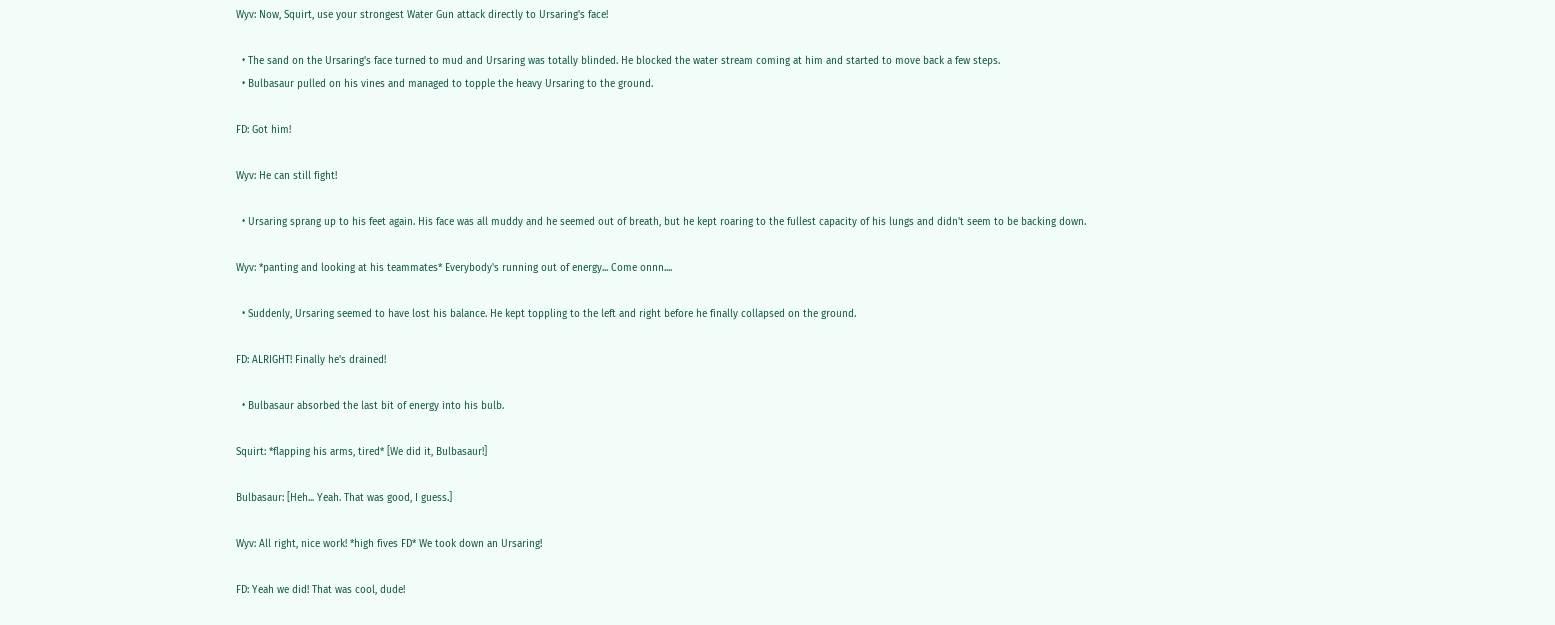Wyv: Now, Squirt, use your strongest Water Gun attack directly to Ursaring's face!

  • The sand on the Ursaring's face turned to mud and Ursaring was totally blinded. He blocked the water stream coming at him and started to move back a few steps.
  • Bulbasaur pulled on his vines and managed to topple the heavy Ursaring to the ground.

FD: Got him!

Wyv: He can still fight!

  • Ursaring sprang up to his feet again. His face was all muddy and he seemed out of breath, but he kept roaring to the fullest capacity of his lungs and didn't seem to be backing down.

Wyv: *panting and looking at his teammates* Everybody's running out of energy... Come onnn....

  • Suddenly, Ursaring seemed to have lost his balance. He kept toppling to the left and right before he finally collapsed on the ground.

FD: ALRIGHT! Finally he's drained!

  • Bulbasaur absorbed the last bit of energy into his bulb.

Squirt: *flapping his arms, tired* [We did it, Bulbasaur!]

Bulbasaur: [Heh... Yeah. That was good, I guess.]

Wyv: All right, nice work! *high fives FD* We took down an Ursaring!

FD: Yeah we did! That was cool, dude!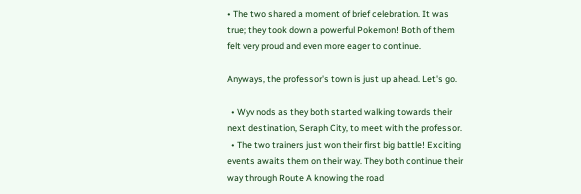• The two shared a moment of brief celebration. It was true; they took down a powerful Pokemon! Both of them felt very proud and even more eager to continue.

Anyways, the professor's town is just up ahead. Let's go.

  • Wyv nods as they both started walking towards their next destination, Seraph City, to meet with the professor.
  • The two trainers just won their first big battle! Exciting events awaits them on their way. They both continue their way through Route A knowing the road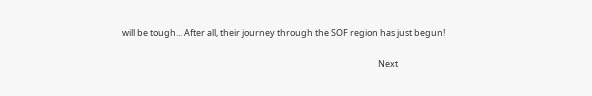will be tough... After all, their journey through the SOF region has just begun!

                                                                                                                                Next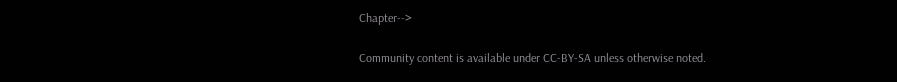Chapter-->

Community content is available under CC-BY-SA unless otherwise noted.